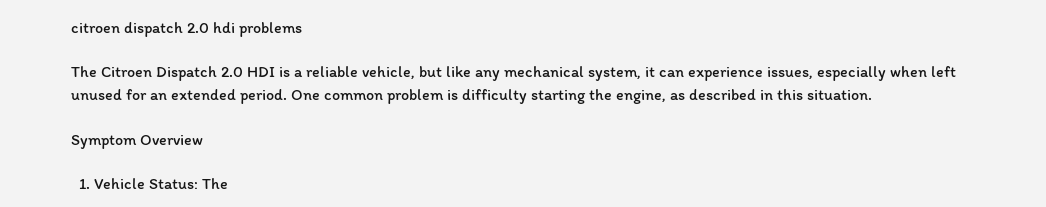citroen dispatch 2.0 hdi problems

The Citroen Dispatch 2.0 HDI is a reliable vehicle, but like any mechanical system, it can experience issues, especially when left unused for an extended period. One common problem is difficulty starting the engine, as described in this situation.

Symptom Overview

  1. Vehicle Status: The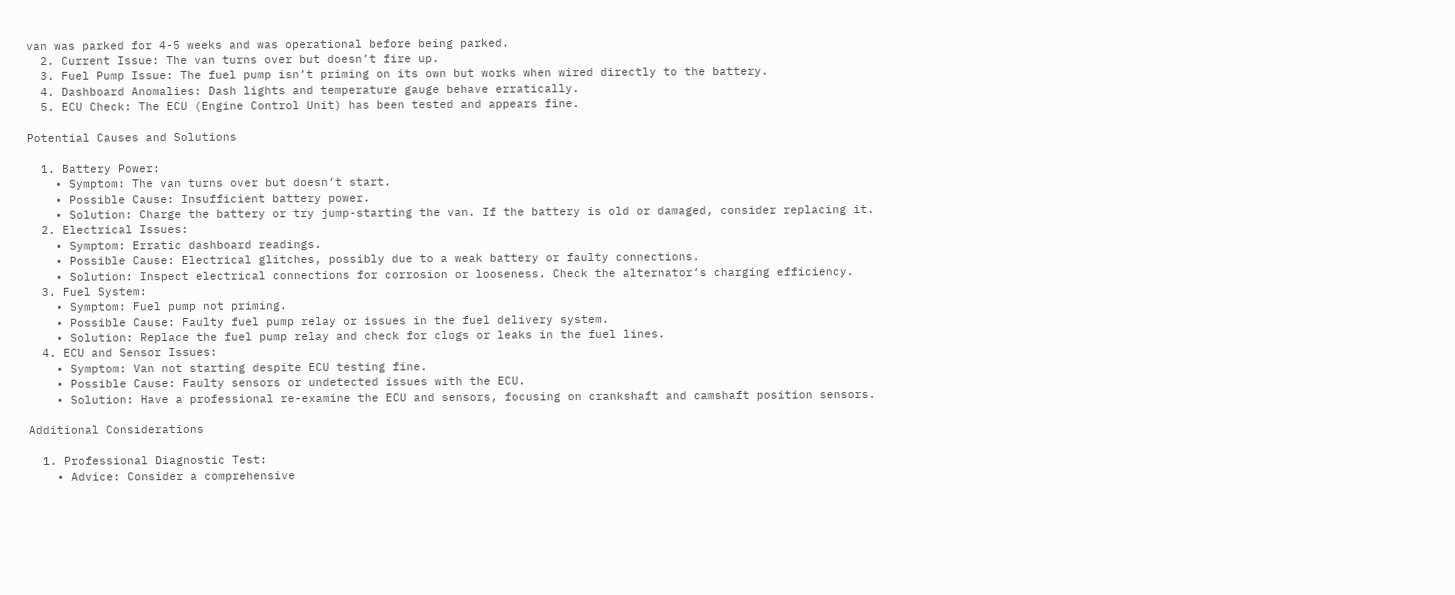van was parked for 4-5 weeks and was operational before being parked.
  2. Current Issue: The van turns over but doesn’t fire up.
  3. Fuel Pump Issue: The fuel pump isn’t priming on its own but works when wired directly to the battery.
  4. Dashboard Anomalies: Dash lights and temperature gauge behave erratically.
  5. ECU Check: The ECU (Engine Control Unit) has been tested and appears fine.

Potential Causes and Solutions

  1. Battery Power:
    • Symptom: The van turns over but doesn’t start.
    • Possible Cause: Insufficient battery power.
    • Solution: Charge the battery or try jump-starting the van. If the battery is old or damaged, consider replacing it.
  2. Electrical Issues:
    • Symptom: Erratic dashboard readings.
    • Possible Cause: Electrical glitches, possibly due to a weak battery or faulty connections.
    • Solution: Inspect electrical connections for corrosion or looseness. Check the alternator’s charging efficiency.
  3. Fuel System:
    • Symptom: Fuel pump not priming.
    • Possible Cause: Faulty fuel pump relay or issues in the fuel delivery system.
    • Solution: Replace the fuel pump relay and check for clogs or leaks in the fuel lines.
  4. ECU and Sensor Issues:
    • Symptom: Van not starting despite ECU testing fine.
    • Possible Cause: Faulty sensors or undetected issues with the ECU.
    • Solution: Have a professional re-examine the ECU and sensors, focusing on crankshaft and camshaft position sensors.

Additional Considerations

  1. Professional Diagnostic Test:
    • Advice: Consider a comprehensive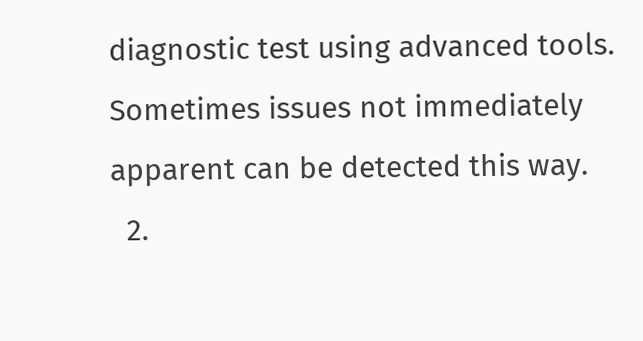diagnostic test using advanced tools. Sometimes issues not immediately apparent can be detected this way.
  2.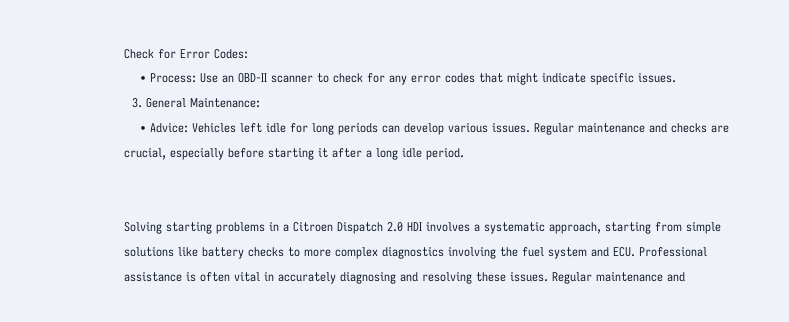Check for Error Codes:
    • Process: Use an OBD-II scanner to check for any error codes that might indicate specific issues.
  3. General Maintenance:
    • Advice: Vehicles left idle for long periods can develop various issues. Regular maintenance and checks are crucial, especially before starting it after a long idle period.


Solving starting problems in a Citroen Dispatch 2.0 HDI involves a systematic approach, starting from simple solutions like battery checks to more complex diagnostics involving the fuel system and ECU. Professional assistance is often vital in accurately diagnosing and resolving these issues. Regular maintenance and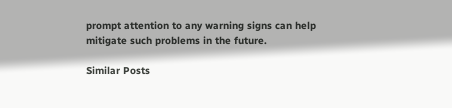prompt attention to any warning signs can help mitigate such problems in the future.

Similar Posts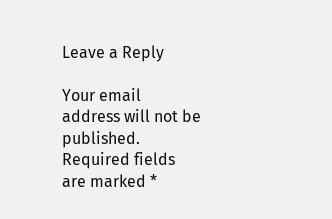Leave a Reply

Your email address will not be published. Required fields are marked *